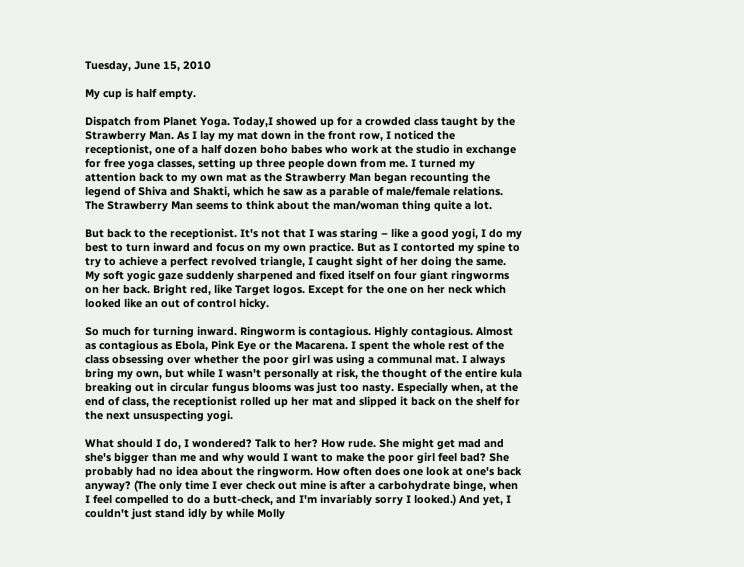Tuesday, June 15, 2010

My cup is half empty.

Dispatch from Planet Yoga. Today,I showed up for a crowded class taught by the Strawberry Man. As I lay my mat down in the front row, I noticed the receptionist, one of a half dozen boho babes who work at the studio in exchange for free yoga classes, setting up three people down from me. I turned my attention back to my own mat as the Strawberry Man began recounting the legend of Shiva and Shakti, which he saw as a parable of male/female relations. The Strawberry Man seems to think about the man/woman thing quite a lot.

But back to the receptionist. It's not that I was staring – like a good yogi, I do my best to turn inward and focus on my own practice. But as I contorted my spine to try to achieve a perfect revolved triangle, I caught sight of her doing the same. My soft yogic gaze suddenly sharpened and fixed itself on four giant ringworms on her back. Bright red, like Target logos. Except for the one on her neck which looked like an out of control hicky.

So much for turning inward. Ringworm is contagious. Highly contagious. Almost as contagious as Ebola, Pink Eye or the Macarena. I spent the whole rest of the class obsessing over whether the poor girl was using a communal mat. I always bring my own, but while I wasn't personally at risk, the thought of the entire kula breaking out in circular fungus blooms was just too nasty. Especially when, at the end of class, the receptionist rolled up her mat and slipped it back on the shelf for the next unsuspecting yogi.

What should I do, I wondered? Talk to her? How rude. She might get mad and she's bigger than me and why would I want to make the poor girl feel bad? She probably had no idea about the ringworm. How often does one look at one's back anyway? (The only time I ever check out mine is after a carbohydrate binge, when I feel compelled to do a butt-check, and I'm invariably sorry I looked.) And yet, I couldn't just stand idly by while Molly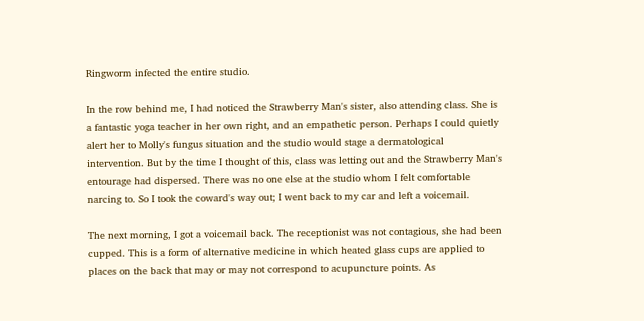Ringworm infected the entire studio.

In the row behind me, I had noticed the Strawberry Man's sister, also attending class. She is a fantastic yoga teacher in her own right, and an empathetic person. Perhaps I could quietly alert her to Molly's fungus situation and the studio would stage a dermatological intervention. But by the time I thought of this, class was letting out and the Strawberry Man's entourage had dispersed. There was no one else at the studio whom I felt comfortable narcing to. So I took the coward's way out; I went back to my car and left a voicemail.

The next morning, I got a voicemail back. The receptionist was not contagious, she had been cupped. This is a form of alternative medicine in which heated glass cups are applied to places on the back that may or may not correspond to acupuncture points. As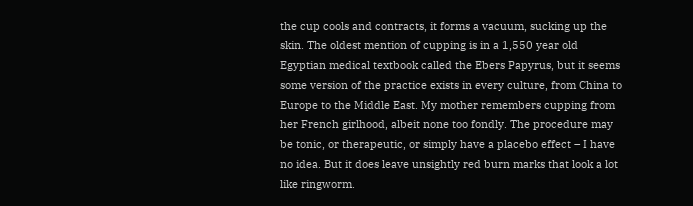the cup cools and contracts, it forms a vacuum, sucking up the skin. The oldest mention of cupping is in a 1,550 year old Egyptian medical textbook called the Ebers Papyrus, but it seems some version of the practice exists in every culture, from China to Europe to the Middle East. My mother remembers cupping from her French girlhood, albeit none too fondly. The procedure may be tonic, or therapeutic, or simply have a placebo effect – I have no idea. But it does leave unsightly red burn marks that look a lot like ringworm.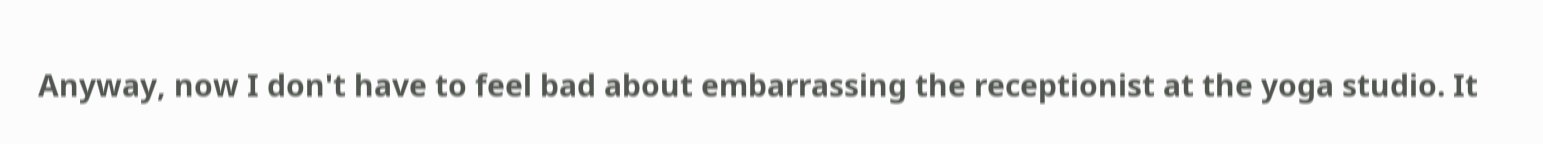Anyway, now I don't have to feel bad about embarrassing the receptionist at the yoga studio. It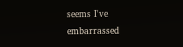seems I've embarrassed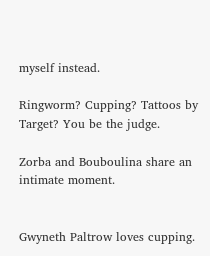myself instead.

Ringworm? Cupping? Tattoos by Target? You be the judge.

Zorba and Bouboulina share an intimate moment.


Gwyneth Paltrow loves cupping.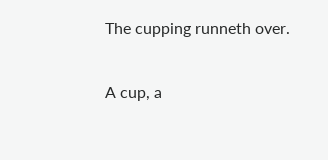The cupping runneth over.

A cup, a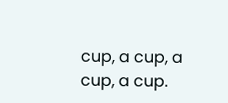cup, a cup, a cup, a cup.